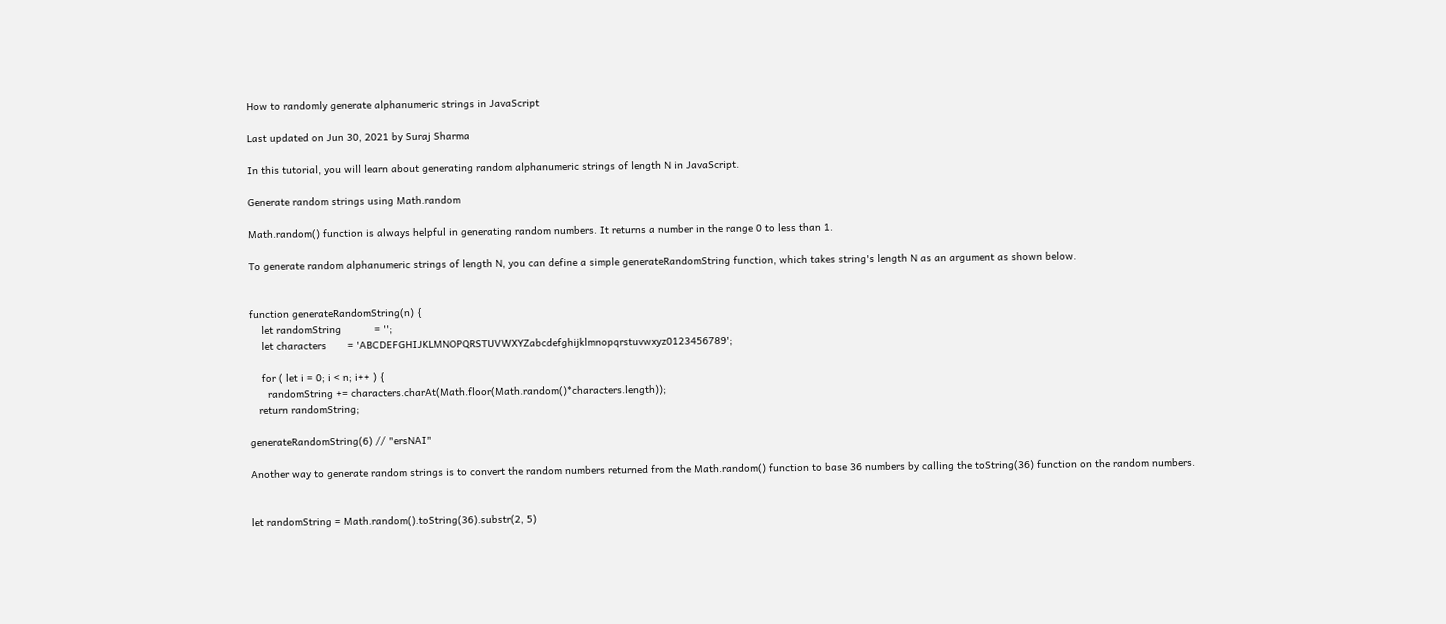How to randomly generate alphanumeric strings in JavaScript

Last updated on Jun 30, 2021 by Suraj Sharma

In this tutorial, you will learn about generating random alphanumeric strings of length N in JavaScript.

Generate random strings using Math.random

Math.random() function is always helpful in generating random numbers. It returns a number in the range 0 to less than 1.

To generate random alphanumeric strings of length N, you can define a simple generateRandomString function, which takes string's length N as an argument as shown below.


function generateRandomString(n) {
    let randomString           = '';
    let characters       = 'ABCDEFGHIJKLMNOPQRSTUVWXYZabcdefghijklmnopqrstuvwxyz0123456789';

    for ( let i = 0; i < n; i++ ) {
      randomString += characters.charAt(Math.floor(Math.random()*characters.length));
   return randomString;

generateRandomString(6) // "ersNAI"

Another way to generate random strings is to convert the random numbers returned from the Math.random() function to base 36 numbers by calling the toString(36) function on the random numbers.


let randomString = Math.random().toString(36).substr(2, 5)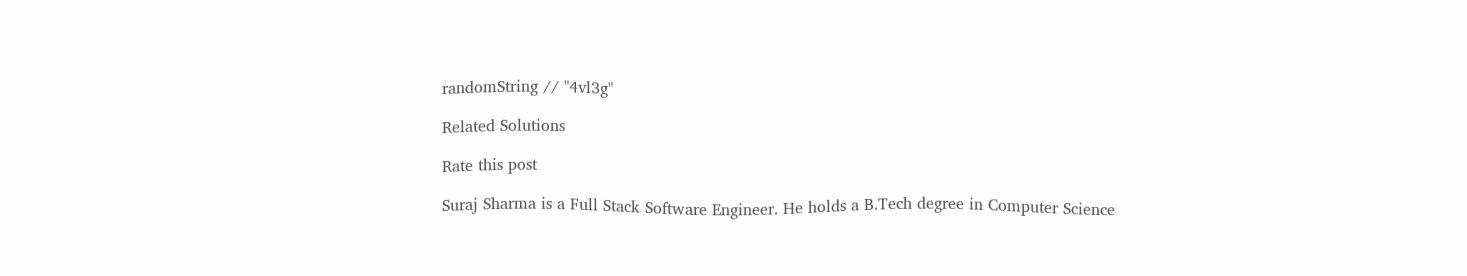randomString // "4vl3g"

Related Solutions

Rate this post

Suraj Sharma is a Full Stack Software Engineer. He holds a B.Tech degree in Computer Science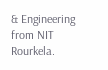& Engineering from NIT Rourkela.